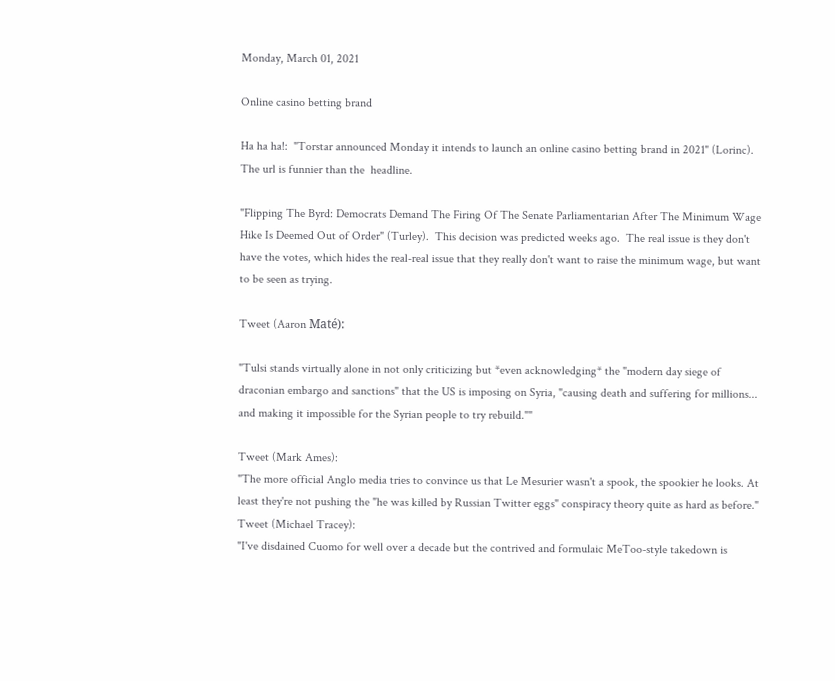Monday, March 01, 2021

Online casino betting brand

Ha ha ha!:  "Torstar announced Monday it intends to launch an online casino betting brand in 2021" (Lorinc).  The url is funnier than the  headline.

"Flipping The Byrd: Democrats Demand The Firing Of The Senate Parliamentarian After The Minimum Wage Hike Is Deemed Out of Order" (Turley).  This decision was predicted weeks ago.  The real issue is they don't have the votes, which hides the real-real issue that they really don't want to raise the minimum wage, but want to be seen as trying.

Tweet (Aaron Maté):

"Tulsi stands virtually alone in not only criticizing but *even acknowledging* the "modern day siege of draconian embargo and sanctions" that the US is imposing on Syria, "causing death and suffering for millions... and making it impossible for the Syrian people to try rebuild.""

Tweet (Mark Ames):
"The more official Anglo media tries to convince us that Le Mesurier wasn't a spook, the spookier he looks. At least they're not pushing the "he was killed by Russian Twitter eggs" conspiracy theory quite as hard as before."
Tweet (Michael Tracey):
"I've disdained Cuomo for well over a decade but the contrived and formulaic MeToo-style takedown is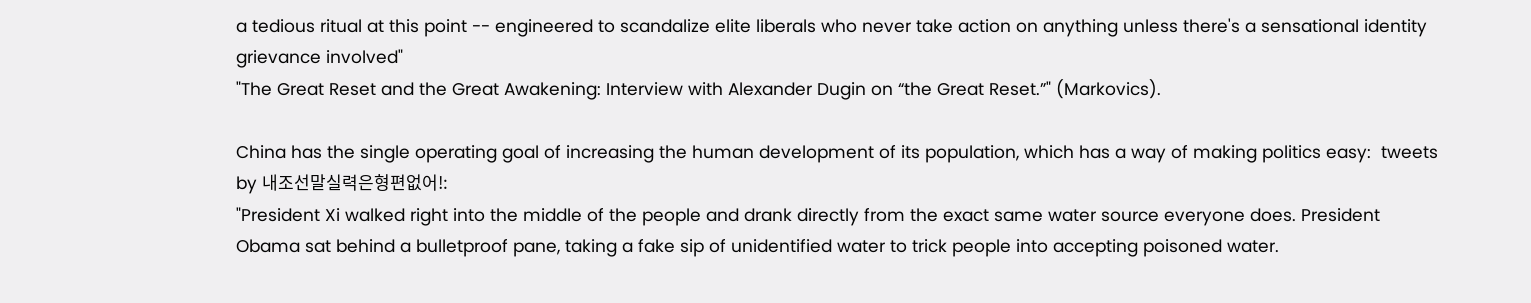a tedious ritual at this point -- engineered to scandalize elite liberals who never take action on anything unless there's a sensational identity grievance involved"
"The Great Reset and the Great Awakening: Interview with Alexander Dugin on “the Great Reset.”" (Markovics).

China has the single operating goal of increasing the human development of its population, which has a way of making politics easy:  tweets by 내조선말실력은형편없어!:
"President Xi walked right into the middle of the people and drank directly from the exact same water source everyone does. President Obama sat behind a bulletproof pane, taking a fake sip of unidentified water to trick people into accepting poisoned water.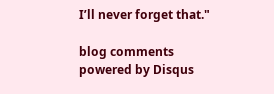I’ll never forget that."

blog comments powered by Disqus